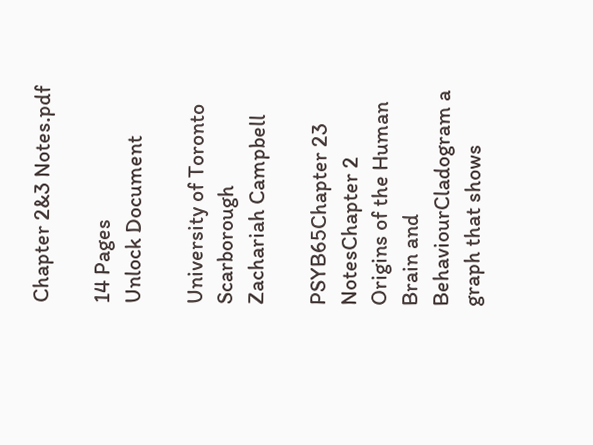Chapter 2&3 Notes.pdf

14 Pages
Unlock Document

University of Toronto Scarborough
Zachariah Campbell

PSYB65Chapter 23 NotesChapter 2 Origins of the Human Brain and BehaviourCladogram a graph that shows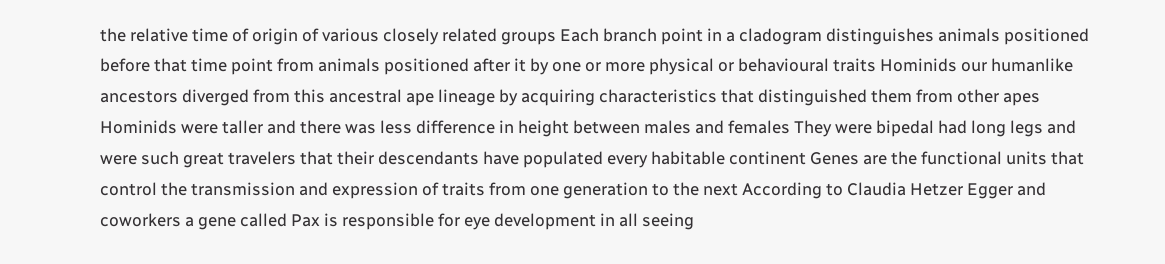the relative time of origin of various closely related groups Each branch point in a cladogram distinguishes animals positioned before that time point from animals positioned after it by one or more physical or behavioural traits Hominids our humanlike ancestors diverged from this ancestral ape lineage by acquiring characteristics that distinguished them from other apes Hominids were taller and there was less difference in height between males and females They were bipedal had long legs and were such great travelers that their descendants have populated every habitable continent Genes are the functional units that control the transmission and expression of traits from one generation to the next According to Claudia Hetzer Egger and coworkers a gene called Pax is responsible for eye development in all seeing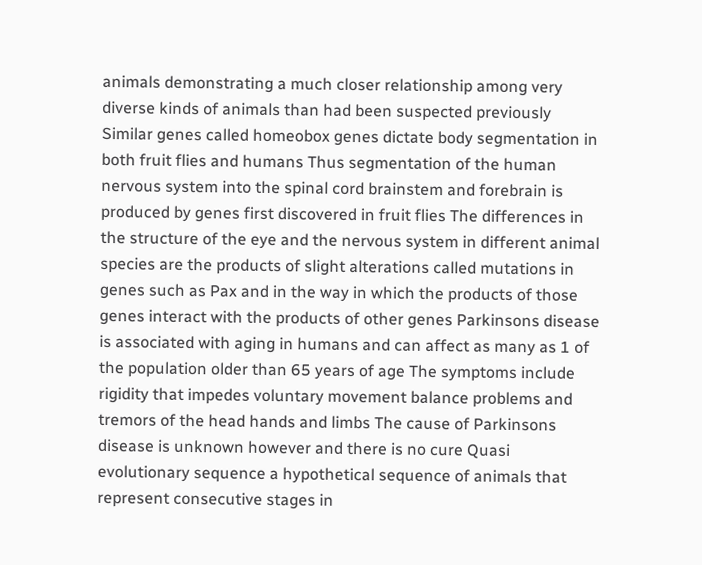animals demonstrating a much closer relationship among very diverse kinds of animals than had been suspected previously Similar genes called homeobox genes dictate body segmentation in both fruit flies and humans Thus segmentation of the human nervous system into the spinal cord brainstem and forebrain is produced by genes first discovered in fruit flies The differences in the structure of the eye and the nervous system in different animal species are the products of slight alterations called mutations in genes such as Pax and in the way in which the products of those genes interact with the products of other genes Parkinsons disease is associated with aging in humans and can affect as many as 1 of the population older than 65 years of age The symptoms include rigidity that impedes voluntary movement balance problems and tremors of the head hands and limbs The cause of Parkinsons disease is unknown however and there is no cure Quasi evolutionary sequence a hypothetical sequence of animals that represent consecutive stages in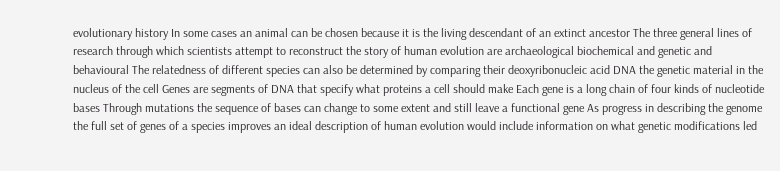evolutionary history In some cases an animal can be chosen because it is the living descendant of an extinct ancestor The three general lines of research through which scientists attempt to reconstruct the story of human evolution are archaeological biochemical and genetic and behavioural The relatedness of different species can also be determined by comparing their deoxyribonucleic acid DNA the genetic material in the nucleus of the cell Genes are segments of DNA that specify what proteins a cell should make Each gene is a long chain of four kinds of nucleotide bases Through mutations the sequence of bases can change to some extent and still leave a functional gene As progress in describing the genome the full set of genes of a species improves an ideal description of human evolution would include information on what genetic modifications led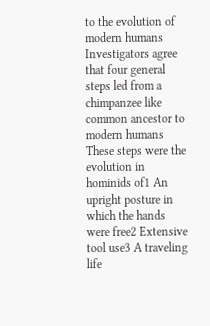to the evolution of modern humans Investigators agree that four general steps led from a chimpanzee like common ancestor to modern humans These steps were the evolution in hominids of1 An upright posture in which the hands were free2 Extensive tool use3 A traveling life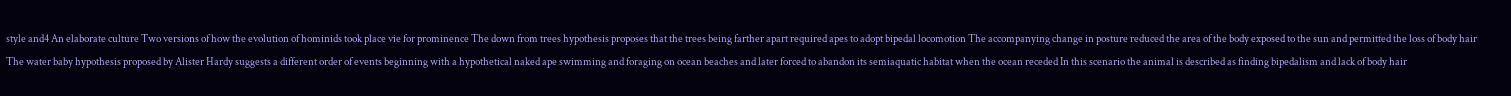style and4 An elaborate culture Two versions of how the evolution of hominids took place vie for prominence The down from trees hypothesis proposes that the trees being farther apart required apes to adopt bipedal locomotion The accompanying change in posture reduced the area of the body exposed to the sun and permitted the loss of body hair The water baby hypothesis proposed by Alister Hardy suggests a different order of events beginning with a hypothetical naked ape swimming and foraging on ocean beaches and later forced to abandon its semiaquatic habitat when the ocean receded In this scenario the animal is described as finding bipedalism and lack of body hair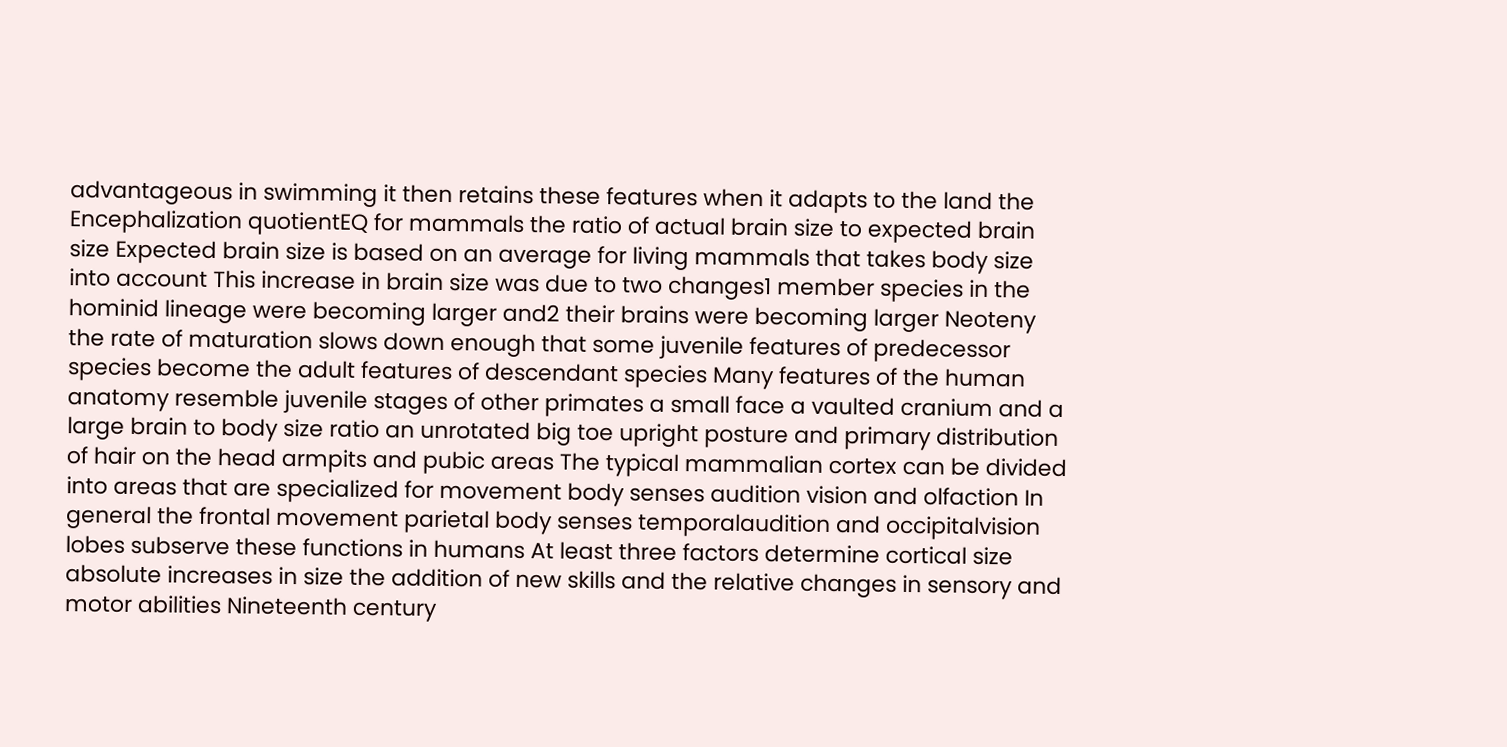advantageous in swimming it then retains these features when it adapts to the land the Encephalization quotientEQ for mammals the ratio of actual brain size to expected brain size Expected brain size is based on an average for living mammals that takes body size into account This increase in brain size was due to two changes1 member species in the hominid lineage were becoming larger and2 their brains were becoming larger Neoteny the rate of maturation slows down enough that some juvenile features of predecessor species become the adult features of descendant species Many features of the human anatomy resemble juvenile stages of other primates a small face a vaulted cranium and a large brain to body size ratio an unrotated big toe upright posture and primary distribution of hair on the head armpits and pubic areas The typical mammalian cortex can be divided into areas that are specialized for movement body senses audition vision and olfaction In general the frontal movement parietal body senses temporalaudition and occipitalvision lobes subserve these functions in humans At least three factors determine cortical size absolute increases in size the addition of new skills and the relative changes in sensory and motor abilities Nineteenth century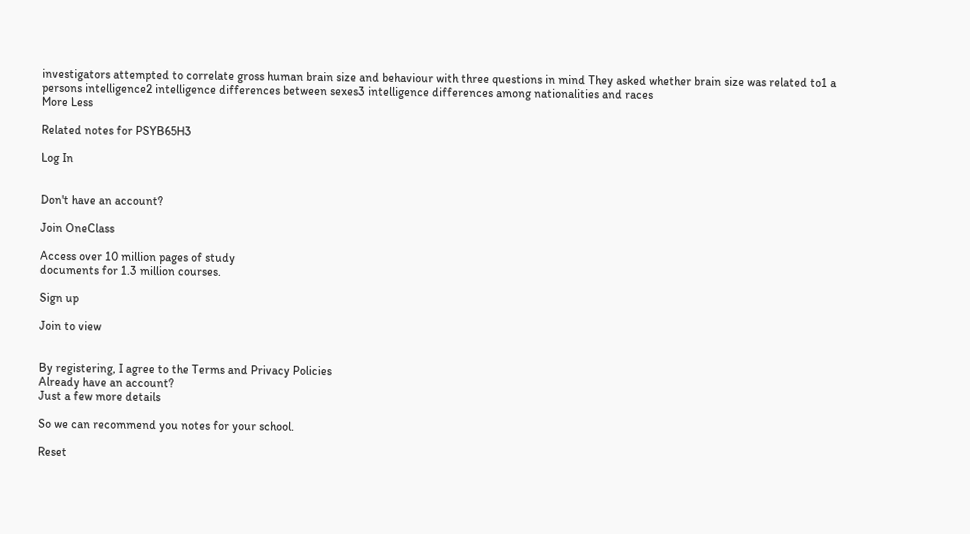investigators attempted to correlate gross human brain size and behaviour with three questions in mind They asked whether brain size was related to1 a persons intelligence2 intelligence differences between sexes3 intelligence differences among nationalities and races
More Less

Related notes for PSYB65H3

Log In


Don't have an account?

Join OneClass

Access over 10 million pages of study
documents for 1.3 million courses.

Sign up

Join to view


By registering, I agree to the Terms and Privacy Policies
Already have an account?
Just a few more details

So we can recommend you notes for your school.

Reset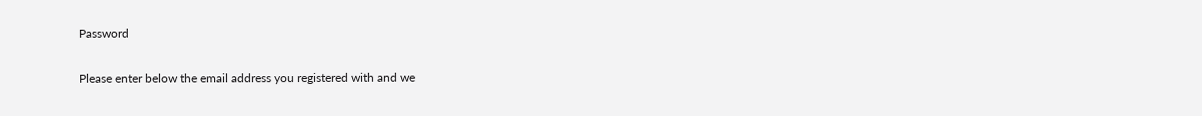Password

Please enter below the email address you registered with and we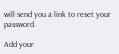will send you a link to reset your password.

Add your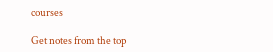courses

Get notes from the top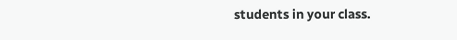students in your class.